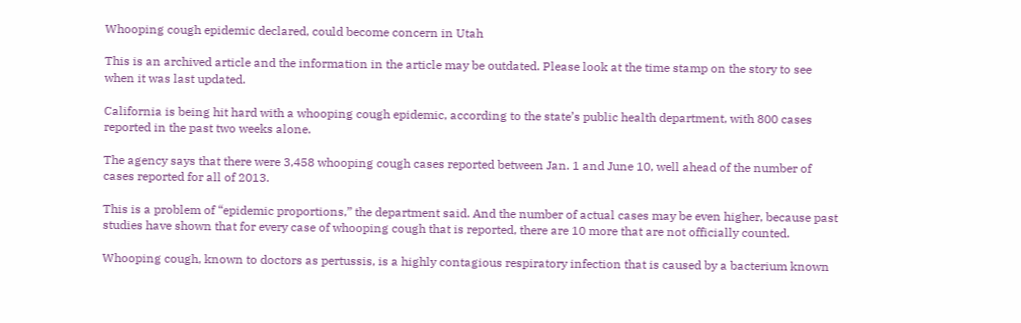Whooping cough epidemic declared, could become concern in Utah

This is an archived article and the information in the article may be outdated. Please look at the time stamp on the story to see when it was last updated.

California is being hit hard with a whooping cough epidemic, according to the state’s public health department, with 800 cases reported in the past two weeks alone.

The agency says that there were 3,458 whooping cough cases reported between Jan. 1 and June 10, well ahead of the number of cases reported for all of 2013.

This is a problem of “epidemic proportions,” the department said. And the number of actual cases may be even higher, because past studies have shown that for every case of whooping cough that is reported, there are 10 more that are not officially counted.

Whooping cough, known to doctors as pertussis, is a highly contagious respiratory infection that is caused by a bacterium known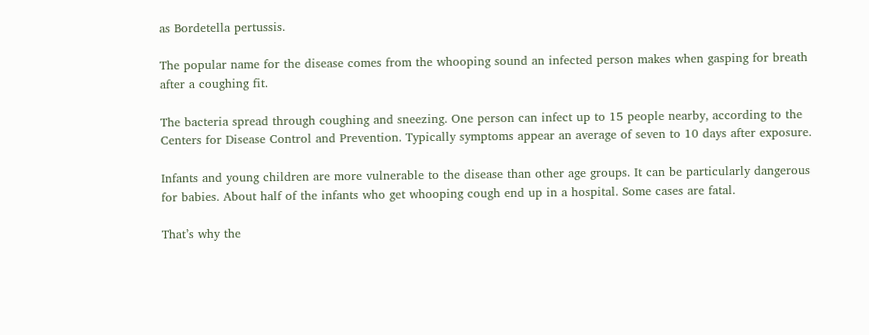as Bordetella pertussis.

The popular name for the disease comes from the whooping sound an infected person makes when gasping for breath after a coughing fit.

The bacteria spread through coughing and sneezing. One person can infect up to 15 people nearby, according to the Centers for Disease Control and Prevention. Typically symptoms appear an average of seven to 10 days after exposure.

Infants and young children are more vulnerable to the disease than other age groups. It can be particularly dangerous for babies. About half of the infants who get whooping cough end up in a hospital. Some cases are fatal.

That’s why the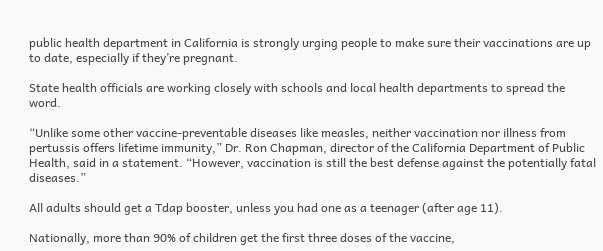public health department in California is strongly urging people to make sure their vaccinations are up to date, especially if they’re pregnant.

State health officials are working closely with schools and local health departments to spread the word.

“Unlike some other vaccine-preventable diseases like measles, neither vaccination nor illness from pertussis offers lifetime immunity,” Dr. Ron Chapman, director of the California Department of Public Health, said in a statement. “However, vaccination is still the best defense against the potentially fatal diseases.”

All adults should get a Tdap booster, unless you had one as a teenager (after age 11).

Nationally, more than 90% of children get the first three doses of the vaccine,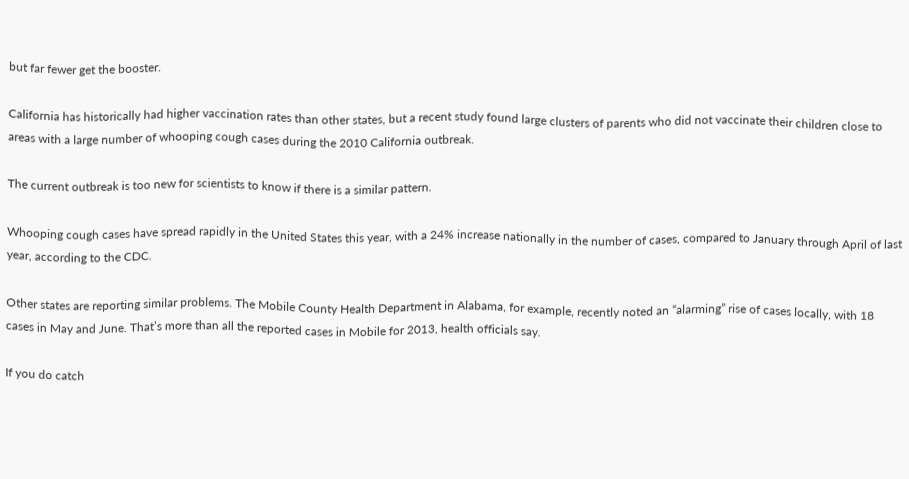but far fewer get the booster.

California has historically had higher vaccination rates than other states, but a recent study found large clusters of parents who did not vaccinate their children close to areas with a large number of whooping cough cases during the 2010 California outbreak.

The current outbreak is too new for scientists to know if there is a similar pattern.

Whooping cough cases have spread rapidly in the United States this year, with a 24% increase nationally in the number of cases, compared to January through April of last year, according to the CDC.

Other states are reporting similar problems. The Mobile County Health Department in Alabama, for example, recently noted an “alarming” rise of cases locally, with 18 cases in May and June. That’s more than all the reported cases in Mobile for 2013, health officials say.

If you do catch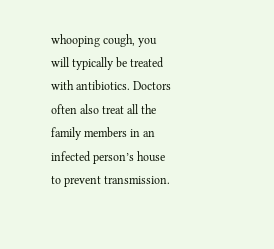whooping cough, you will typically be treated with antibiotics. Doctors often also treat all the family members in an infected person’s house to prevent transmission.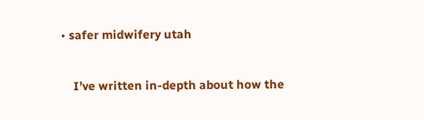• safer midwifery utah

    I’ve written in-depth about how the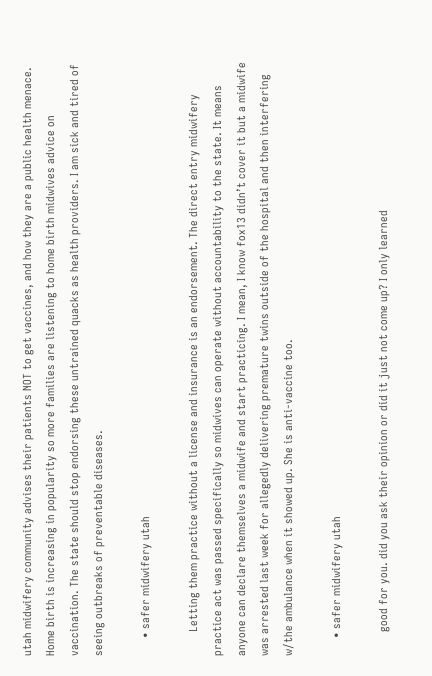utah midwifery community advises their patients NOT to get vaccines, and how they are a public health menace. Home birth is increasing in popularity so more families are listening to home birth midwives advice on vaccination. The state should stop endorsing these untrained quacks as health providers. I am sick and tired of seeing outbreaks of preventable diseases.

      • safer midwifery utah

        Letting them practice without a license and insurance is an endorsement. The direct entry midwifery practice act was passed specifically so midwives can operate without accountability to the state. It means anyone can declare themselves a midwife and start practicing. I mean, I know fox13 didn’t cover it but a midwife was arrested last week for allegedly delivering premature twins outside of the hospital and then interfering w/the ambulance when it showed up. She is anti-vaccine too.

      • safer midwifery utah

        good for you. did you ask their opinion or did it just not come up? I only learned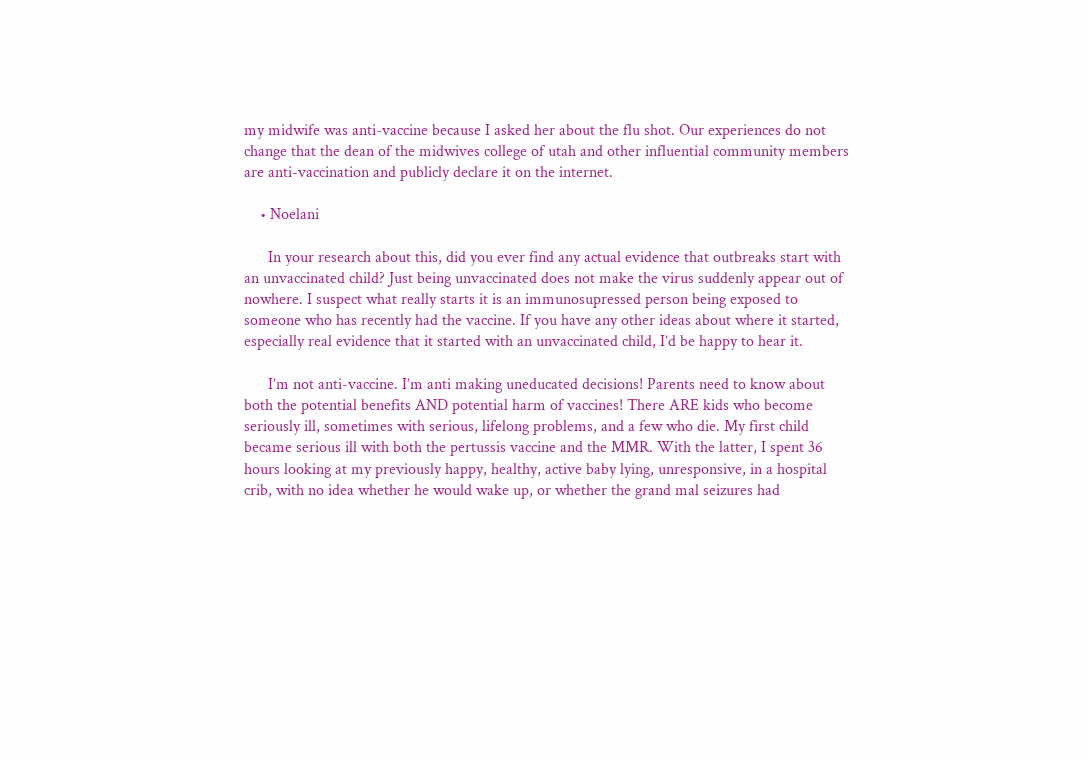my midwife was anti-vaccine because I asked her about the flu shot. Our experiences do not change that the dean of the midwives college of utah and other influential community members are anti-vaccination and publicly declare it on the internet.

    • Noelani

      In your research about this, did you ever find any actual evidence that outbreaks start with an unvaccinated child? Just being unvaccinated does not make the virus suddenly appear out of nowhere. I suspect what really starts it is an immunosupressed person being exposed to someone who has recently had the vaccine. If you have any other ideas about where it started, especially real evidence that it started with an unvaccinated child, I’d be happy to hear it.

      I’m not anti-vaccine. I’m anti making uneducated decisions! Parents need to know about both the potential benefits AND potential harm of vaccines! There ARE kids who become seriously ill, sometimes with serious, lifelong problems, and a few who die. My first child became serious ill with both the pertussis vaccine and the MMR. With the latter, I spent 36 hours looking at my previously happy, healthy, active baby lying, unresponsive, in a hospital crib, with no idea whether he would wake up, or whether the grand mal seizures had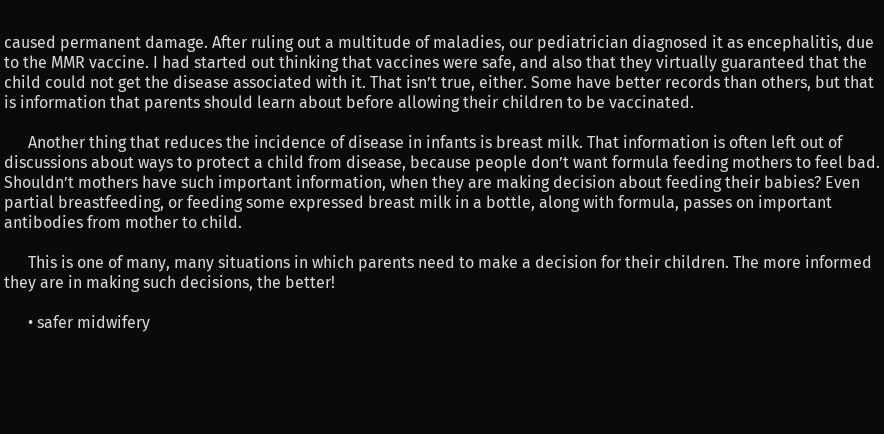caused permanent damage. After ruling out a multitude of maladies, our pediatrician diagnosed it as encephalitis, due to the MMR vaccine. I had started out thinking that vaccines were safe, and also that they virtually guaranteed that the child could not get the disease associated with it. That isn’t true, either. Some have better records than others, but that is information that parents should learn about before allowing their children to be vaccinated.

      Another thing that reduces the incidence of disease in infants is breast milk. That information is often left out of discussions about ways to protect a child from disease, because people don’t want formula feeding mothers to feel bad. Shouldn’t mothers have such important information, when they are making decision about feeding their babies? Even partial breastfeeding, or feeding some expressed breast milk in a bottle, along with formula, passes on important antibodies from mother to child.

      This is one of many, many situations in which parents need to make a decision for their children. The more informed they are in making such decisions, the better!

      • safer midwifery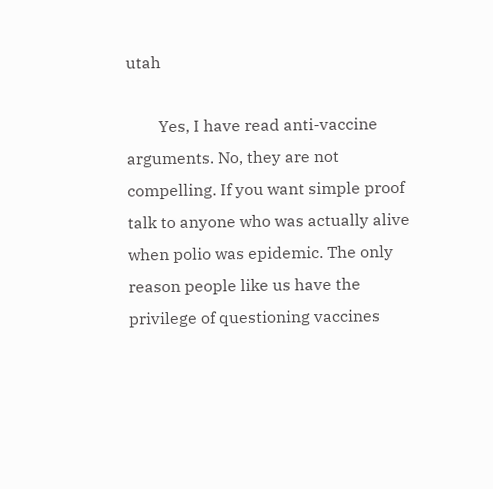utah

        Yes, I have read anti-vaccine arguments. No, they are not compelling. If you want simple proof talk to anyone who was actually alive when polio was epidemic. The only reason people like us have the privilege of questioning vaccines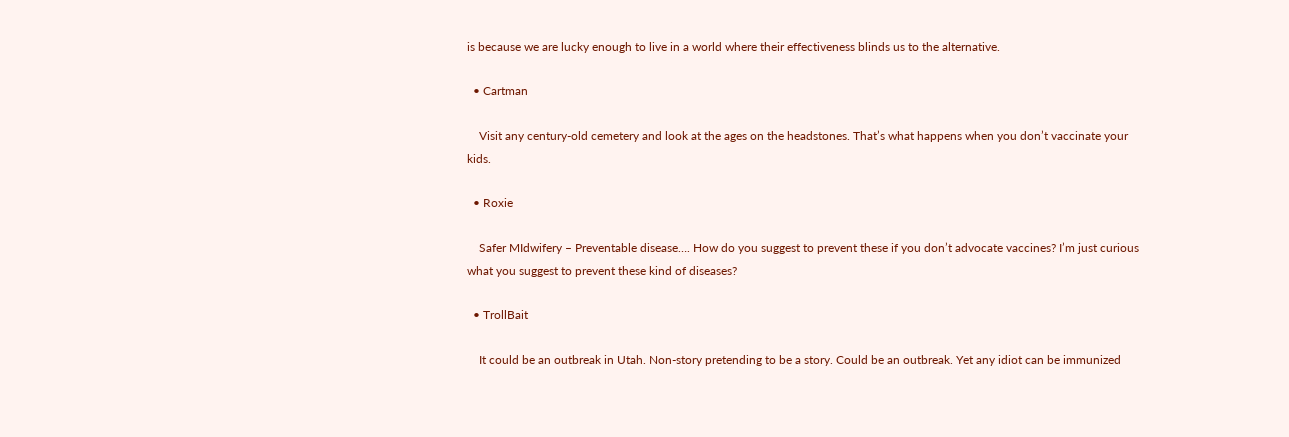is because we are lucky enough to live in a world where their effectiveness blinds us to the alternative.

  • Cartman

    Visit any century-old cemetery and look at the ages on the headstones. That’s what happens when you don’t vaccinate your kids.

  • Roxie

    Safer MIdwifery – Preventable disease…. How do you suggest to prevent these if you don’t advocate vaccines? I’m just curious what you suggest to prevent these kind of diseases?

  • TrollBait

    It could be an outbreak in Utah. Non-story pretending to be a story. Could be an outbreak. Yet any idiot can be immunized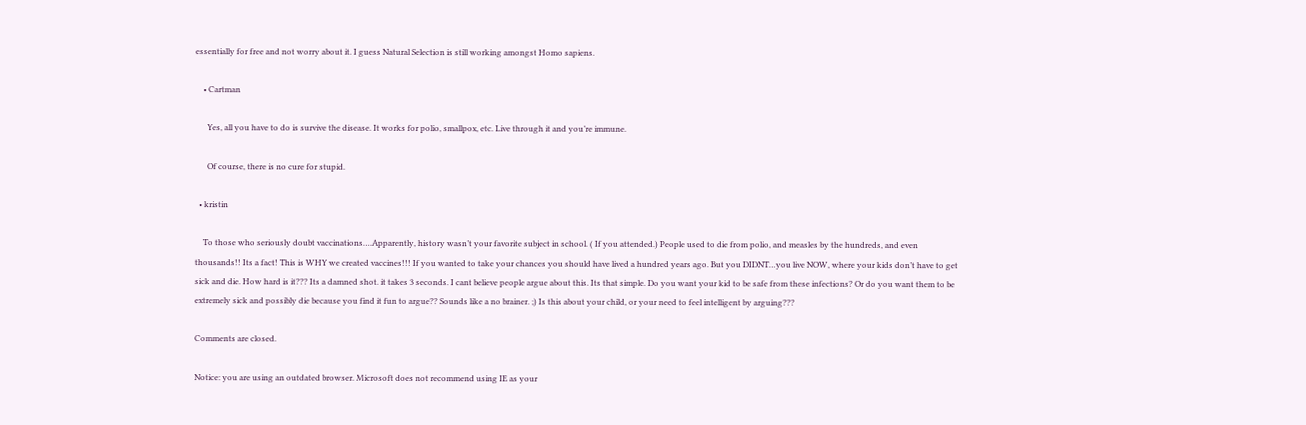essentially for free and not worry about it. I guess Natural Selection is still working amongst Homo sapiens.

    • Cartman

      Yes, all you have to do is survive the disease. It works for polio, smallpox, etc. Live through it and you’re immune.

      Of course, there is no cure for stupid.

  • kristin

    To those who seriously doubt vaccinations….Apparently, history wasn’t your favorite subject in school. ( If you attended.) People used to die from polio, and measles by the hundreds, and even thousands!! Its a fact! This is WHY we created vaccines!!! If you wanted to take your chances you should have lived a hundred years ago. But you DIDNT…you live NOW, where your kids don’t have to get sick and die. How hard is it??? Its a damned shot. it takes 3 seconds. I cant believe people argue about this. Its that simple. Do you want your kid to be safe from these infections? Or do you want them to be extremely sick and possibly die because you find it fun to argue?? Sounds like a no brainer. ;) Is this about your child, or your need to feel intelligent by arguing???

Comments are closed.

Notice: you are using an outdated browser. Microsoft does not recommend using IE as your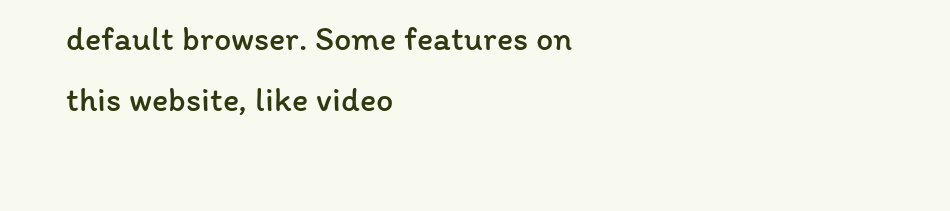default browser. Some features on this website, like video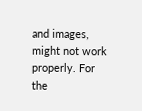and images, might not work properly. For the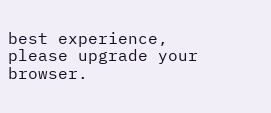best experience, please upgrade your browser.